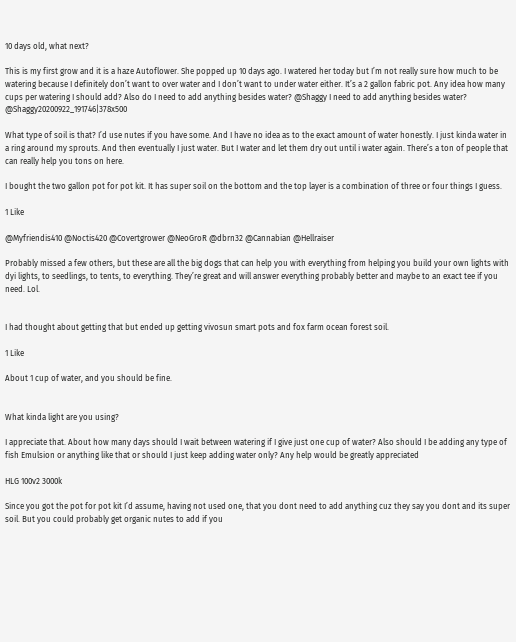10 days old, what next?

This is my first grow and it is a haze Autoflower. She popped up 10 days ago. I watered her today but I’m not really sure how much to be watering because I definitely don’t want to over water and I don’t want to under water either. It’s a 2 gallon fabric pot. Any idea how many cups per watering I should add? Also do I need to add anything besides water? @Shaggy I need to add anything besides water? @Shaggy20200922_191746|378x500

What type of soil is that? I’d use nutes if you have some. And I have no idea as to the exact amount of water honestly. I just kinda water in a ring around my sprouts. And then eventually I just water. But I water and let them dry out until i water again. There’s a ton of people that can really help you tons on here.

I bought the two gallon pot for pot kit. It has super soil on the bottom and the top layer is a combination of three or four things I guess.

1 Like

@Myfriendis410 @Noctis420 @Covertgrower @NeoGroR @dbrn32 @Cannabian @Hellraiser

Probably missed a few others, but these are all the big dogs that can help you with everything from helping you build your own lights with dyi lights, to seedlings, to tents, to everything. They’re great and will answer everything probably better and maybe to an exact tee if you need. Lol.


I had thought about getting that but ended up getting vivosun smart pots and fox farm ocean forest soil.

1 Like

About 1 cup of water, and you should be fine.


What kinda light are you using?

I appreciate that. About how many days should I wait between watering if I give just one cup of water? Also should I be adding any type of fish Emulsion or anything like that or should I just keep adding water only? Any help would be greatly appreciated

HLG 100v2 3000k

Since you got the pot for pot kit I’d assume, having not used one, that you dont need to add anything cuz they say you dont and its super soil. But you could probably get organic nutes to add if you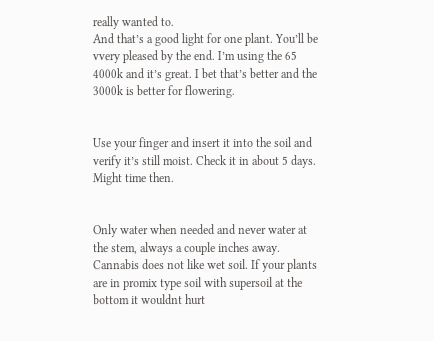really wanted to.
And that’s a good light for one plant. You’ll be vvery pleased by the end. I’m using the 65 4000k and it’s great. I bet that’s better and the 3000k is better for flowering.


Use your finger and insert it into the soil and verify it’s still moist. Check it in about 5 days. Might time then.


Only water when needed and never water at the stem, always a couple inches away. Cannabis does not like wet soil. If your plants are in promix type soil with supersoil at the bottom it wouldnt hurt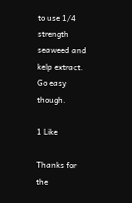to use 1/4 strength seaweed and kelp extract. Go easy though.

1 Like

Thanks for the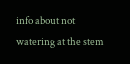info about not watering at the stem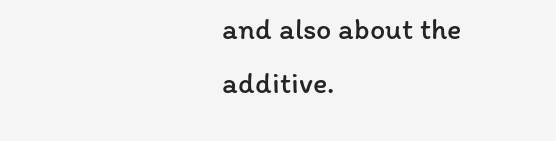and also about the additive.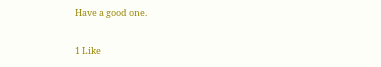Have a good one.

1 Like